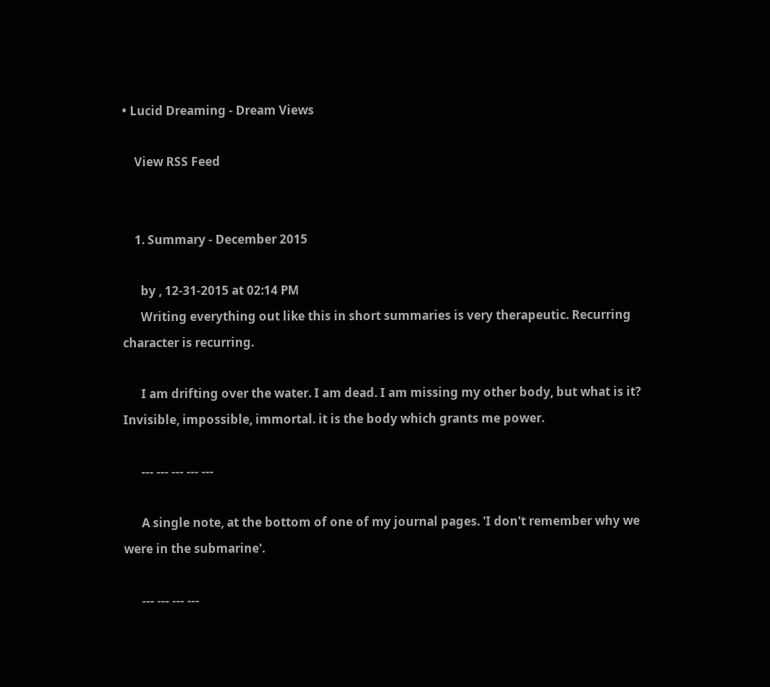• Lucid Dreaming - Dream Views

    View RSS Feed


    1. Summary - December 2015

      by , 12-31-2015 at 02:14 PM
      Writing everything out like this in short summaries is very therapeutic. Recurring character is recurring.

      I am drifting over the water. I am dead. I am missing my other body, but what is it? Invisible, impossible, immortal. it is the body which grants me power.

      --- --- --- --- ---

      A single note, at the bottom of one of my journal pages. 'I don't remember why we were in the submarine'.

      --- --- --- ---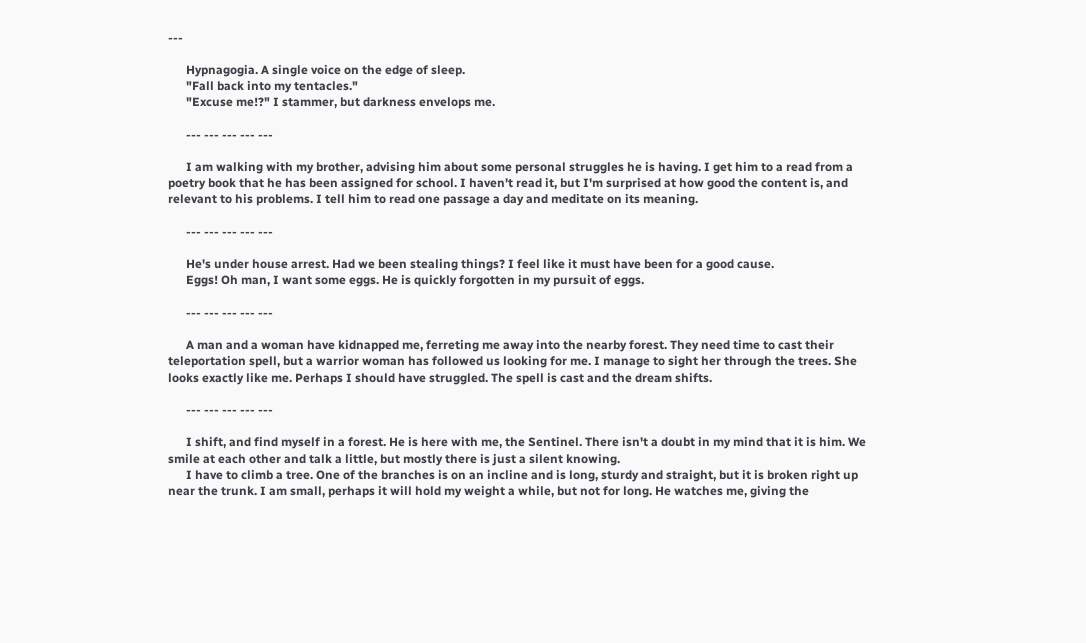---

      Hypnagogia. A single voice on the edge of sleep.
      "Fall back into my tentacles."
      "Excuse me!?" I stammer, but darkness envelops me.

      --- --- --- --- ---

      I am walking with my brother, advising him about some personal struggles he is having. I get him to a read from a poetry book that he has been assigned for school. I haven't read it, but I'm surprised at how good the content is, and relevant to his problems. I tell him to read one passage a day and meditate on its meaning.

      --- --- --- --- ---

      He's under house arrest. Had we been stealing things? I feel like it must have been for a good cause.
      Eggs! Oh man, I want some eggs. He is quickly forgotten in my pursuit of eggs.

      --- --- --- --- ---

      A man and a woman have kidnapped me, ferreting me away into the nearby forest. They need time to cast their teleportation spell, but a warrior woman has followed us looking for me. I manage to sight her through the trees. She looks exactly like me. Perhaps I should have struggled. The spell is cast and the dream shifts.

      --- --- --- --- ---

      I shift, and find myself in a forest. He is here with me, the Sentinel. There isn't a doubt in my mind that it is him. We smile at each other and talk a little, but mostly there is just a silent knowing.
      I have to climb a tree. One of the branches is on an incline and is long, sturdy and straight, but it is broken right up near the trunk. I am small, perhaps it will hold my weight a while, but not for long. He watches me, giving the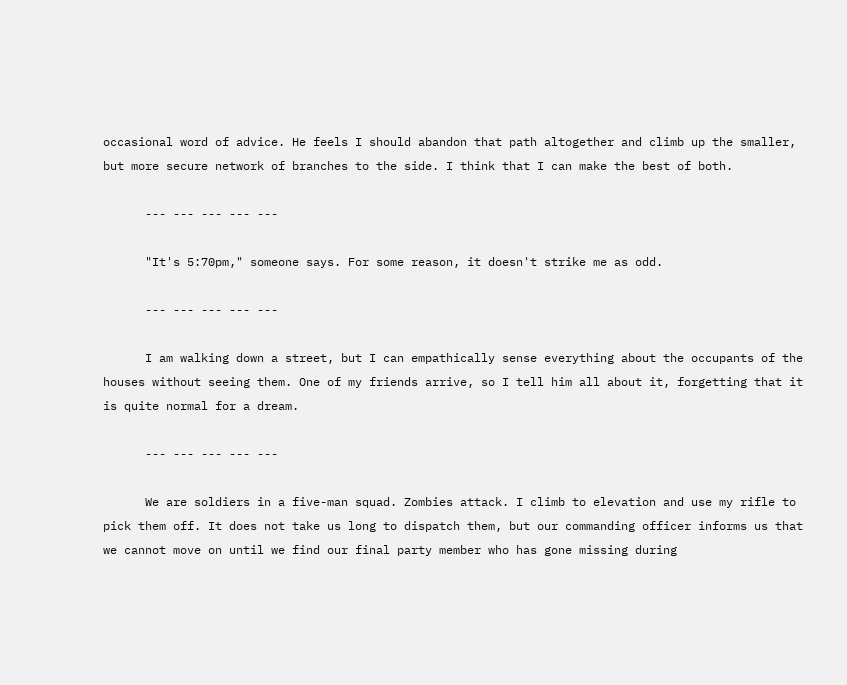occasional word of advice. He feels I should abandon that path altogether and climb up the smaller, but more secure network of branches to the side. I think that I can make the best of both.

      --- --- --- --- ---

      "It's 5:70pm," someone says. For some reason, it doesn't strike me as odd.

      --- --- --- --- ---

      I am walking down a street, but I can empathically sense everything about the occupants of the houses without seeing them. One of my friends arrive, so I tell him all about it, forgetting that it is quite normal for a dream.

      --- --- --- --- ---

      We are soldiers in a five-man squad. Zombies attack. I climb to elevation and use my rifle to pick them off. It does not take us long to dispatch them, but our commanding officer informs us that we cannot move on until we find our final party member who has gone missing during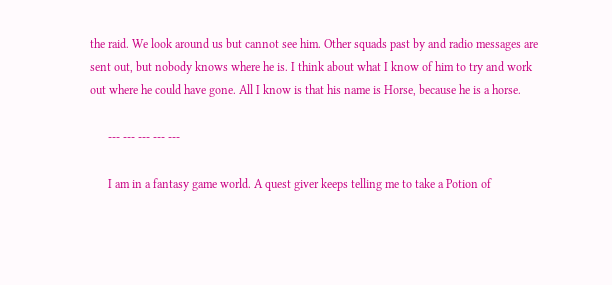the raid. We look around us but cannot see him. Other squads past by and radio messages are sent out, but nobody knows where he is. I think about what I know of him to try and work out where he could have gone. All I know is that his name is Horse, because he is a horse.

      --- --- --- --- ---

      I am in a fantasy game world. A quest giver keeps telling me to take a Potion of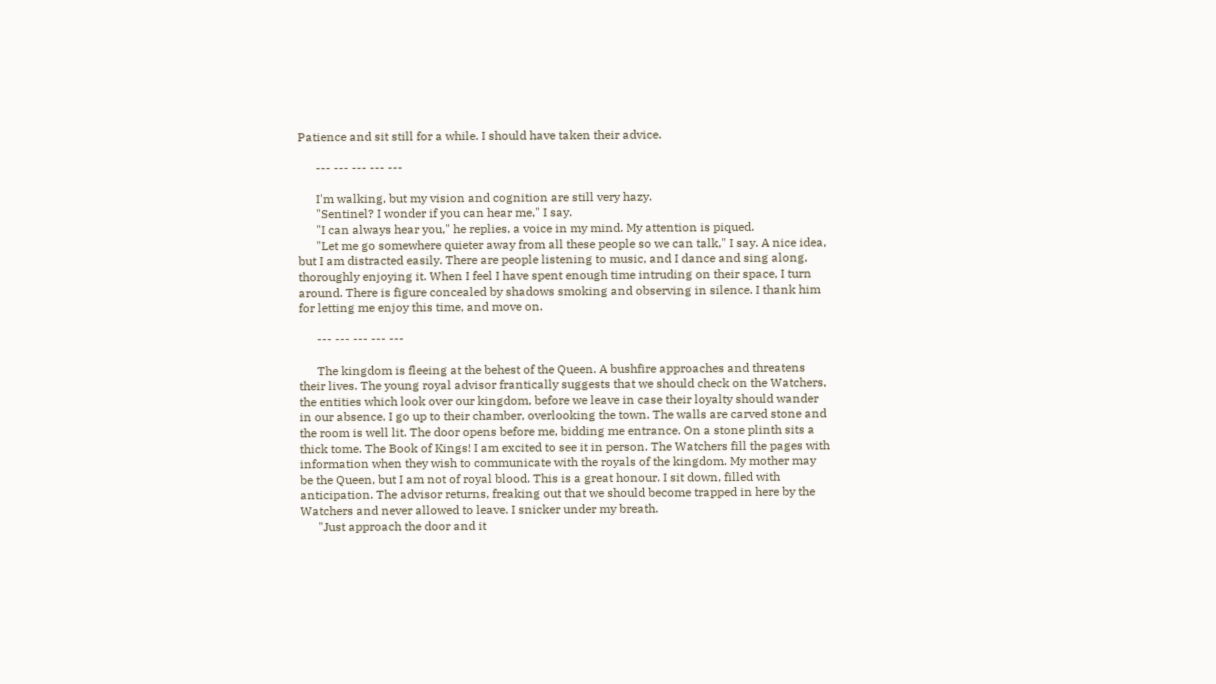Patience and sit still for a while. I should have taken their advice.

      --- --- --- --- ---

      I'm walking, but my vision and cognition are still very hazy.
      "Sentinel? I wonder if you can hear me," I say.
      "I can always hear you," he replies, a voice in my mind. My attention is piqued.
      "Let me go somewhere quieter away from all these people so we can talk," I say. A nice idea, but I am distracted easily. There are people listening to music, and I dance and sing along, thoroughly enjoying it. When I feel I have spent enough time intruding on their space, I turn around. There is figure concealed by shadows smoking and observing in silence. I thank him for letting me enjoy this time, and move on.

      --- --- --- --- ---

      The kingdom is fleeing at the behest of the Queen. A bushfire approaches and threatens their lives. The young royal advisor frantically suggests that we should check on the Watchers, the entities which look over our kingdom, before we leave in case their loyalty should wander in our absence. I go up to their chamber, overlooking the town. The walls are carved stone and the room is well lit. The door opens before me, bidding me entrance. On a stone plinth sits a thick tome. The Book of Kings! I am excited to see it in person. The Watchers fill the pages with information when they wish to communicate with the royals of the kingdom. My mother may be the Queen, but I am not of royal blood. This is a great honour. I sit down, filled with anticipation. The advisor returns, freaking out that we should become trapped in here by the Watchers and never allowed to leave. I snicker under my breath.
      "Just approach the door and it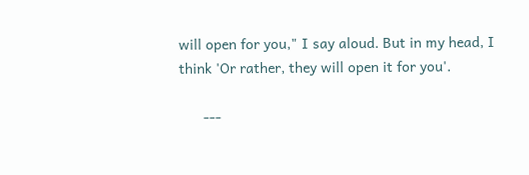will open for you," I say aloud. But in my head, I think 'Or rather, they will open it for you'.

      ---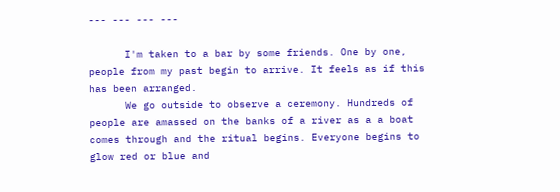--- --- --- ---

      I'm taken to a bar by some friends. One by one, people from my past begin to arrive. It feels as if this has been arranged.
      We go outside to observe a ceremony. Hundreds of people are amassed on the banks of a river as a a boat comes through and the ritual begins. Everyone begins to glow red or blue and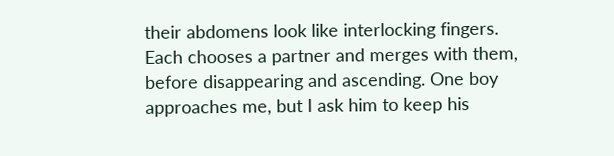their abdomens look like interlocking fingers. Each chooses a partner and merges with them, before disappearing and ascending. One boy approaches me, but I ask him to keep his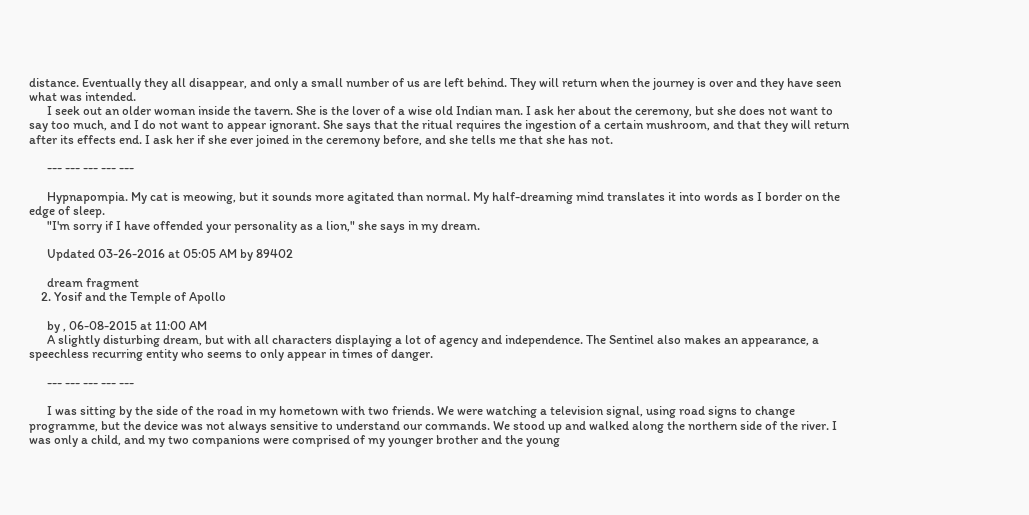distance. Eventually they all disappear, and only a small number of us are left behind. They will return when the journey is over and they have seen what was intended.
      I seek out an older woman inside the tavern. She is the lover of a wise old Indian man. I ask her about the ceremony, but she does not want to say too much, and I do not want to appear ignorant. She says that the ritual requires the ingestion of a certain mushroom, and that they will return after its effects end. I ask her if she ever joined in the ceremony before, and she tells me that she has not.

      --- --- --- --- ---

      Hypnapompia. My cat is meowing, but it sounds more agitated than normal. My half-dreaming mind translates it into words as I border on the edge of sleep.
      "I'm sorry if I have offended your personality as a lion," she says in my dream.

      Updated 03-26-2016 at 05:05 AM by 89402

      dream fragment
    2. Yosif and the Temple of Apollo

      by , 06-08-2015 at 11:00 AM
      A slightly disturbing dream, but with all characters displaying a lot of agency and independence. The Sentinel also makes an appearance, a speechless recurring entity who seems to only appear in times of danger.

      --- --- --- --- ---

      I was sitting by the side of the road in my hometown with two friends. We were watching a television signal, using road signs to change programme, but the device was not always sensitive to understand our commands. We stood up and walked along the northern side of the river. I was only a child, and my two companions were comprised of my younger brother and the young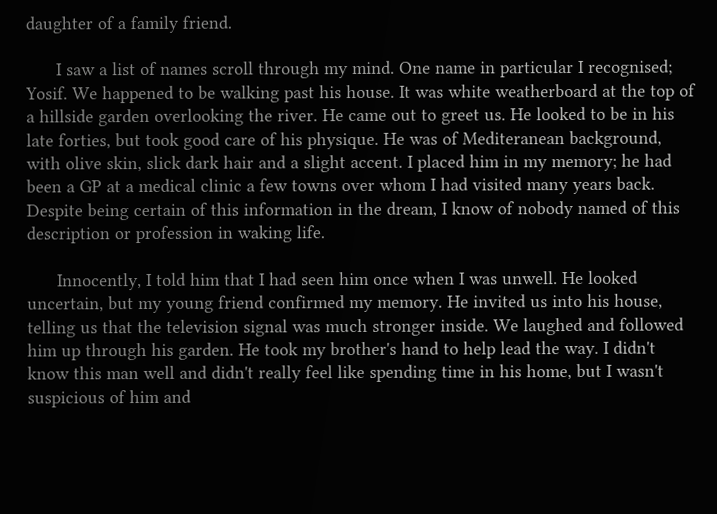daughter of a family friend.

      I saw a list of names scroll through my mind. One name in particular I recognised; Yosif. We happened to be walking past his house. It was white weatherboard at the top of a hillside garden overlooking the river. He came out to greet us. He looked to be in his late forties, but took good care of his physique. He was of Mediteranean background, with olive skin, slick dark hair and a slight accent. I placed him in my memory; he had been a GP at a medical clinic a few towns over whom I had visited many years back. Despite being certain of this information in the dream, I know of nobody named of this description or profession in waking life.

      Innocently, I told him that I had seen him once when I was unwell. He looked uncertain, but my young friend confirmed my memory. He invited us into his house, telling us that the television signal was much stronger inside. We laughed and followed him up through his garden. He took my brother's hand to help lead the way. I didn't know this man well and didn't really feel like spending time in his home, but I wasn't suspicious of him and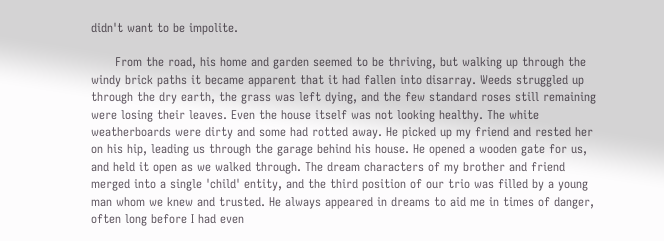didn't want to be impolite.

      From the road, his home and garden seemed to be thriving, but walking up through the windy brick paths it became apparent that it had fallen into disarray. Weeds struggled up through the dry earth, the grass was left dying, and the few standard roses still remaining were losing their leaves. Even the house itself was not looking healthy. The white weatherboards were dirty and some had rotted away. He picked up my friend and rested her on his hip, leading us through the garage behind his house. He opened a wooden gate for us, and held it open as we walked through. The dream characters of my brother and friend merged into a single 'child' entity, and the third position of our trio was filled by a young man whom we knew and trusted. He always appeared in dreams to aid me in times of danger, often long before I had even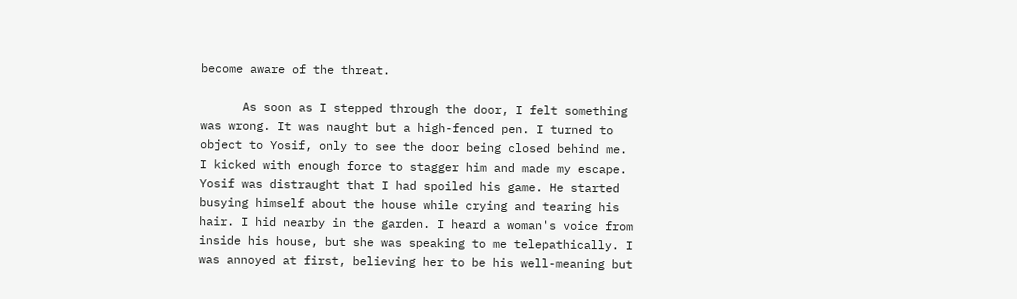become aware of the threat.

      As soon as I stepped through the door, I felt something was wrong. It was naught but a high-fenced pen. I turned to object to Yosif, only to see the door being closed behind me. I kicked with enough force to stagger him and made my escape. Yosif was distraught that I had spoiled his game. He started busying himself about the house while crying and tearing his hair. I hid nearby in the garden. I heard a woman's voice from inside his house, but she was speaking to me telepathically. I was annoyed at first, believing her to be his well-meaning but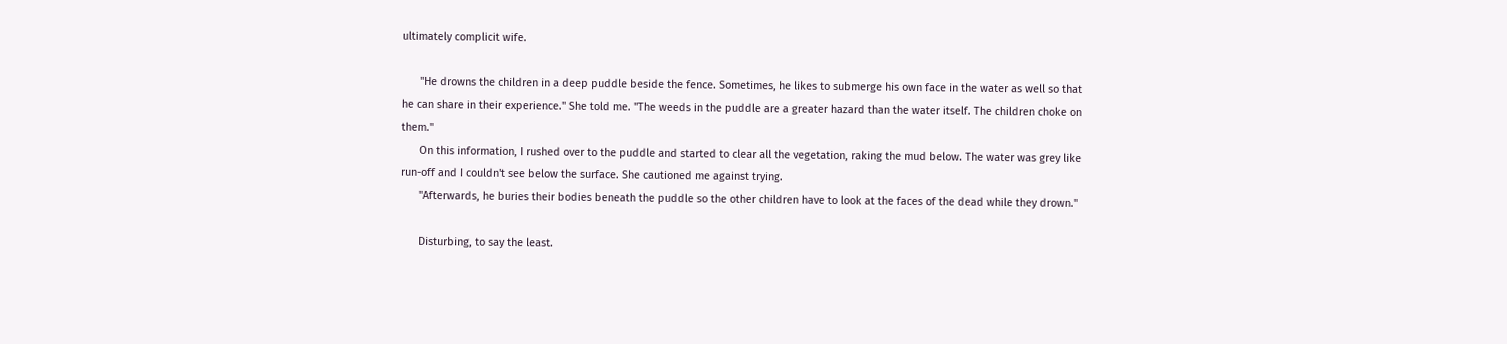ultimately complicit wife.

      "He drowns the children in a deep puddle beside the fence. Sometimes, he likes to submerge his own face in the water as well so that he can share in their experience." She told me. "The weeds in the puddle are a greater hazard than the water itself. The children choke on them."
      On this information, I rushed over to the puddle and started to clear all the vegetation, raking the mud below. The water was grey like run-off and I couldn't see below the surface. She cautioned me against trying.
      "Afterwards, he buries their bodies beneath the puddle so the other children have to look at the faces of the dead while they drown."

      Disturbing, to say the least.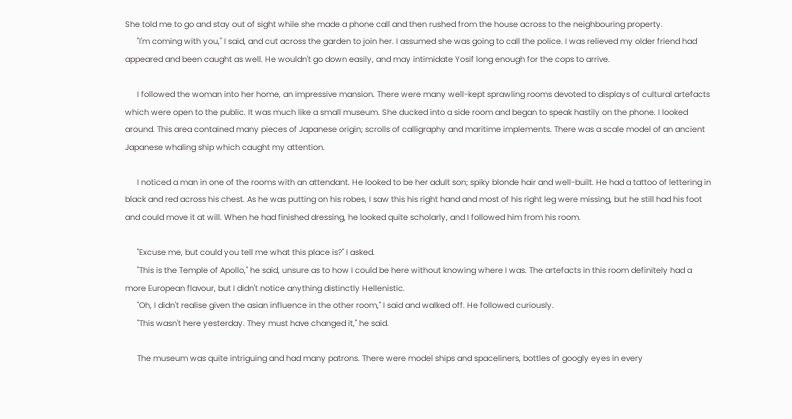She told me to go and stay out of sight while she made a phone call and then rushed from the house across to the neighbouring property.
      "I'm coming with you," I said, and cut across the garden to join her. I assumed she was going to call the police. I was relieved my older friend had appeared and been caught as well. He wouldn't go down easily, and may intimidate Yosif long enough for the cops to arrive.

      I followed the woman into her home, an impressive mansion. There were many well-kept sprawling rooms devoted to displays of cultural artefacts which were open to the public. It was much like a small museum. She ducked into a side room and began to speak hastily on the phone. I looked around. This area contained many pieces of Japanese origin; scrolls of calligraphy and maritime implements. There was a scale model of an ancient Japanese whaling ship which caught my attention.

      I noticed a man in one of the rooms with an attendant. He looked to be her adult son; spiky blonde hair and well-built. He had a tattoo of lettering in black and red across his chest. As he was putting on his robes, I saw this his right hand and most of his right leg were missing, but he still had his foot and could move it at will. When he had finished dressing, he looked quite scholarly, and I followed him from his room.

      "Excuse me, but could you tell me what this place is?" I asked.
      "This is the Temple of Apollo," he said, unsure as to how I could be here without knowing where I was. The artefacts in this room definitely had a more European flavour, but I didn't notice anything distinctly Hellenistic.
      "Oh, I didn't realise given the asian influence in the other room," I said and walked off. He followed curiously.
      "This wasn't here yesterday. They must have changed it," he said.

      The museum was quite intriguing and had many patrons. There were model ships and spaceliners, bottles of googly eyes in every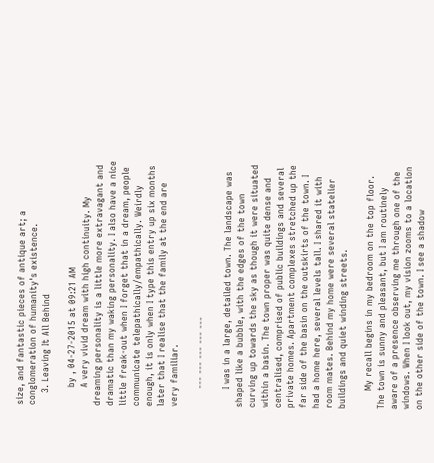size, and fantastic pieces of antique art; a conglomeration of humanity's existence.
    3. Leaving It All Behind

      by , 04-27-2015 at 09:21 AM
      A very vivid dream with high continuity. My dreaming personality is a little more extravagant and dramatic than my waking personality. I also have a nice little freak-out when I forget that in a dream, people communicate telepathically/empathically. Weirdly enough, it is only when I type this entry up six months later that I realise that the family at the end are very familiar.

      --- --- --- --- ---

      I was in a large, detailed town. The landscape was shaped like a bubble, with the edges of the town curving up towards the sky as though it were situated within a basin. The town proper was quite dense and centralised, comprised of public buildings and several private homes. Apartment complexes stretched up the far side of the basin on the outskirts of the town. I had a home here, several levels tall. I shared it with room mates. Behind my home were several statelier buildings and quiet winding streets.

      My recall begins in my bedroom on the top floor. The town is sunny and pleasant, but I am routinely aware of a presence observing me through one of the windows. When I look out, my vision zooms to a location on the other side of the town. I see a shadow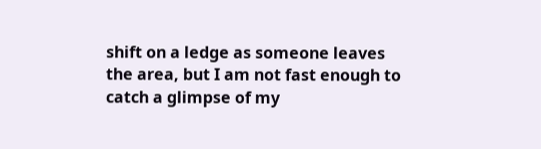shift on a ledge as someone leaves the area, but I am not fast enough to catch a glimpse of my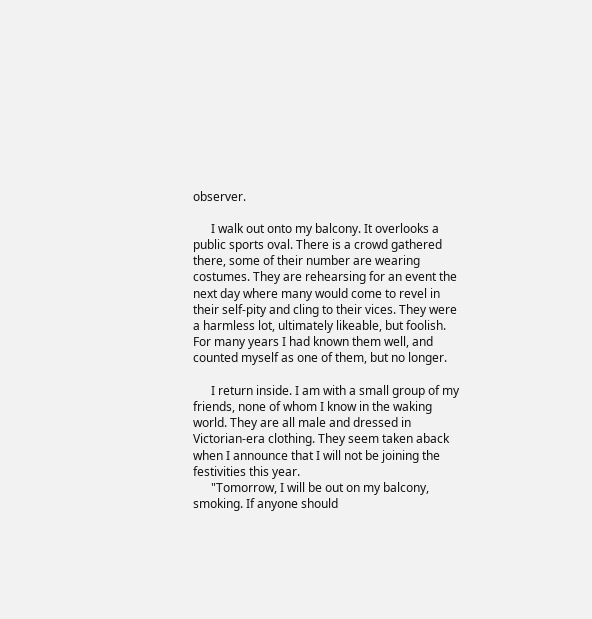observer.

      I walk out onto my balcony. It overlooks a public sports oval. There is a crowd gathered there, some of their number are wearing costumes. They are rehearsing for an event the next day where many would come to revel in their self-pity and cling to their vices. They were a harmless lot, ultimately likeable, but foolish. For many years I had known them well, and counted myself as one of them, but no longer.

      I return inside. I am with a small group of my friends, none of whom I know in the waking world. They are all male and dressed in Victorian-era clothing. They seem taken aback when I announce that I will not be joining the festivities this year.
      "Tomorrow, I will be out on my balcony, smoking. If anyone should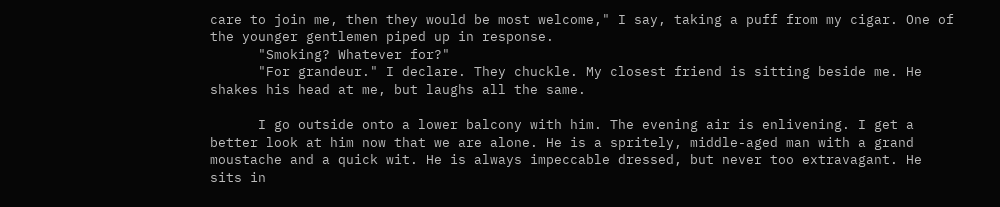care to join me, then they would be most welcome," I say, taking a puff from my cigar. One of the younger gentlemen piped up in response.
      "Smoking? Whatever for?"
      "For grandeur." I declare. They chuckle. My closest friend is sitting beside me. He shakes his head at me, but laughs all the same.

      I go outside onto a lower balcony with him. The evening air is enlivening. I get a better look at him now that we are alone. He is a spritely, middle-aged man with a grand moustache and a quick wit. He is always impeccable dressed, but never too extravagant. He sits in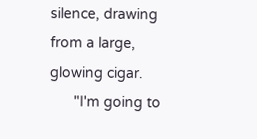silence, drawing from a large, glowing cigar.
      "I'm going to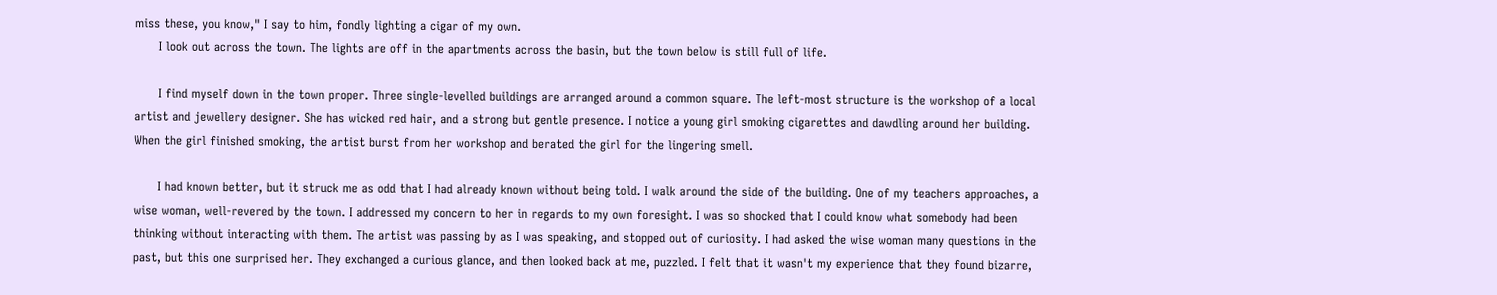miss these, you know," I say to him, fondly lighting a cigar of my own.
      I look out across the town. The lights are off in the apartments across the basin, but the town below is still full of life.

      I find myself down in the town proper. Three single-levelled buildings are arranged around a common square. The left-most structure is the workshop of a local artist and jewellery designer. She has wicked red hair, and a strong but gentle presence. I notice a young girl smoking cigarettes and dawdling around her building. When the girl finished smoking, the artist burst from her workshop and berated the girl for the lingering smell.

      I had known better, but it struck me as odd that I had already known without being told. I walk around the side of the building. One of my teachers approaches, a wise woman, well-revered by the town. I addressed my concern to her in regards to my own foresight. I was so shocked that I could know what somebody had been thinking without interacting with them. The artist was passing by as I was speaking, and stopped out of curiosity. I had asked the wise woman many questions in the past, but this one surprised her. They exchanged a curious glance, and then looked back at me, puzzled. I felt that it wasn't my experience that they found bizarre,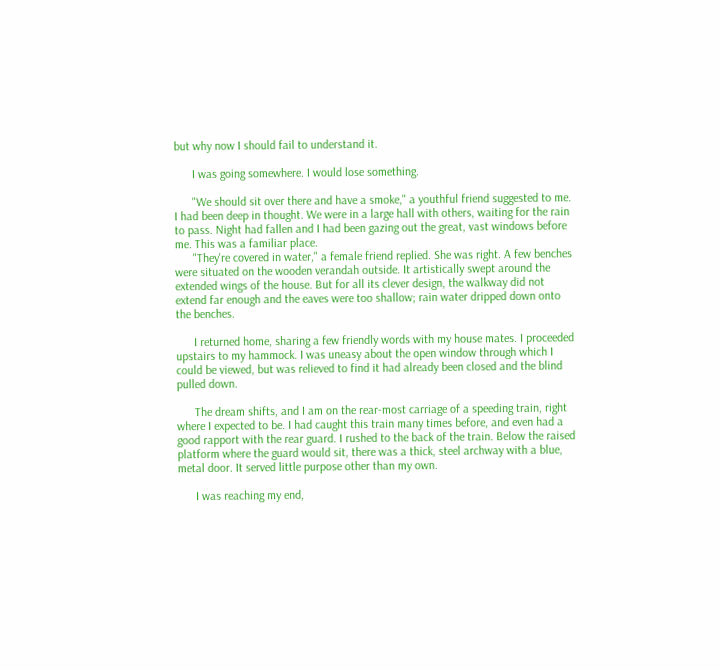but why now I should fail to understand it.

      I was going somewhere. I would lose something.

      "We should sit over there and have a smoke," a youthful friend suggested to me. I had been deep in thought. We were in a large hall with others, waiting for the rain to pass. Night had fallen and I had been gazing out the great, vast windows before me. This was a familiar place.
      "They're covered in water," a female friend replied. She was right. A few benches were situated on the wooden verandah outside. It artistically swept around the extended wings of the house. But for all its clever design, the walkway did not extend far enough and the eaves were too shallow; rain water dripped down onto the benches.

      I returned home, sharing a few friendly words with my house mates. I proceeded upstairs to my hammock. I was uneasy about the open window through which I could be viewed, but was relieved to find it had already been closed and the blind pulled down.

      The dream shifts, and I am on the rear-most carriage of a speeding train, right where I expected to be. I had caught this train many times before, and even had a good rapport with the rear guard. I rushed to the back of the train. Below the raised platform where the guard would sit, there was a thick, steel archway with a blue, metal door. It served little purpose other than my own.

      I was reaching my end,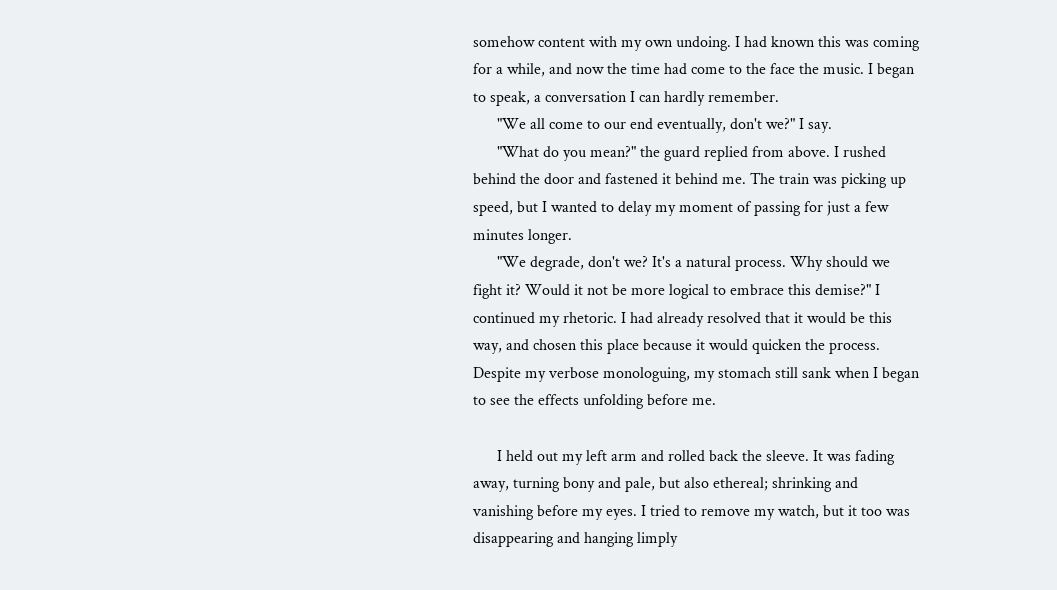somehow content with my own undoing. I had known this was coming for a while, and now the time had come to the face the music. I began to speak, a conversation I can hardly remember.
      "We all come to our end eventually, don't we?" I say.
      "What do you mean?" the guard replied from above. I rushed behind the door and fastened it behind me. The train was picking up speed, but I wanted to delay my moment of passing for just a few minutes longer.
      "We degrade, don't we? It's a natural process. Why should we fight it? Would it not be more logical to embrace this demise?" I continued my rhetoric. I had already resolved that it would be this way, and chosen this place because it would quicken the process. Despite my verbose monologuing, my stomach still sank when I began to see the effects unfolding before me.

      I held out my left arm and rolled back the sleeve. It was fading away, turning bony and pale, but also ethereal; shrinking and vanishing before my eyes. I tried to remove my watch, but it too was disappearing and hanging limply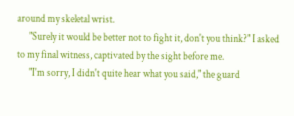around my skeletal wrist.
      "Surely it would be better not to fight it, don't you think?" I asked to my final witness, captivated by the sight before me.
      "I'm sorry, I didn't quite hear what you said," the guard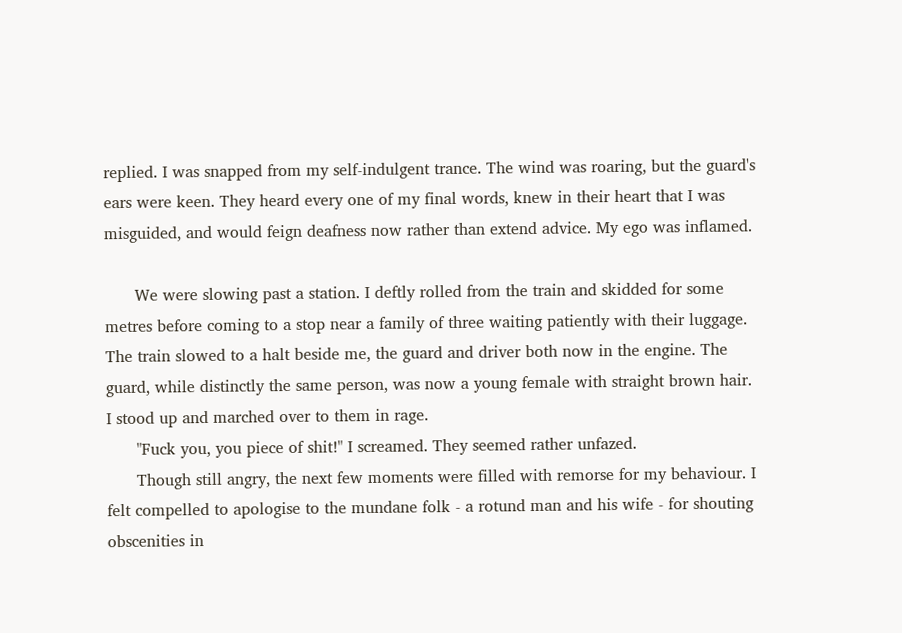replied. I was snapped from my self-indulgent trance. The wind was roaring, but the guard's ears were keen. They heard every one of my final words, knew in their heart that I was misguided, and would feign deafness now rather than extend advice. My ego was inflamed.

      We were slowing past a station. I deftly rolled from the train and skidded for some metres before coming to a stop near a family of three waiting patiently with their luggage. The train slowed to a halt beside me, the guard and driver both now in the engine. The guard, while distinctly the same person, was now a young female with straight brown hair. I stood up and marched over to them in rage.
      "Fuck you, you piece of shit!" I screamed. They seemed rather unfazed.
      Though still angry, the next few moments were filled with remorse for my behaviour. I felt compelled to apologise to the mundane folk - a rotund man and his wife - for shouting obscenities in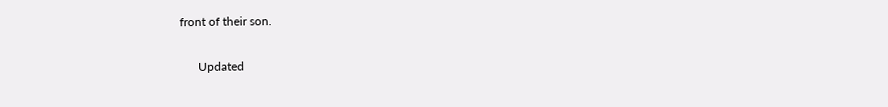front of their son.

      Updated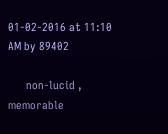01-02-2016 at 11:10 AM by 89402

      non-lucid , memorable